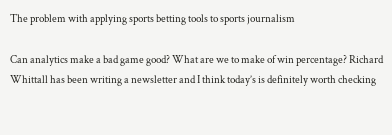The problem with applying sports betting tools to sports journalism

Can analytics make a bad game good? What are we to make of win percentage? Richard Whittall has been writing a newsletter and I think today’s is definitely worth checking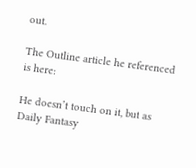out.

The Outline article he referenced is here:

He doesn’t touch on it, but as Daily Fantasy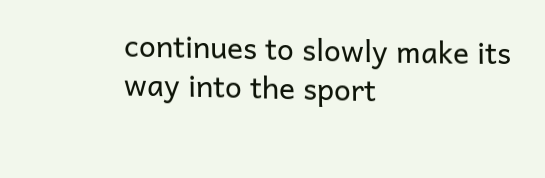continues to slowly make its way into the sport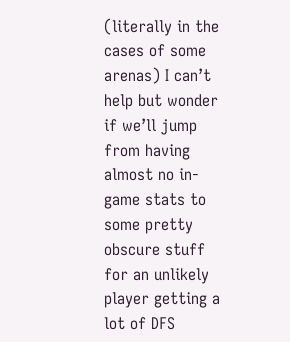(literally in the cases of some arenas) I can’t help but wonder if we’ll jump from having almost no in-game stats to some pretty obscure stuff for an unlikely player getting a lot of DFS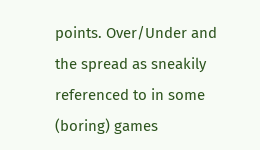points. Over/Under and the spread as sneakily referenced to in some (boring) games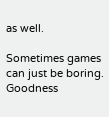as well.

Sometimes games can just be boring. Goodness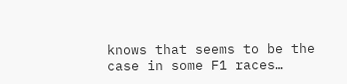knows that seems to be the case in some F1 races…